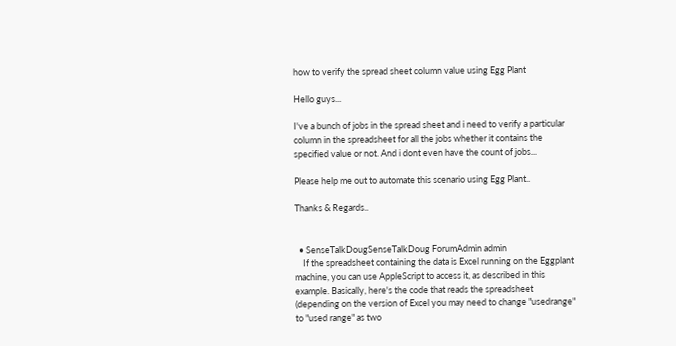how to verify the spread sheet column value using Egg Plant

Hello guys...

I've a bunch of jobs in the spread sheet and i need to verify a particular column in the spreadsheet for all the jobs whether it contains the specified value or not. And i dont even have the count of jobs...

Please help me out to automate this scenario using Egg Plant..

Thanks & Regards..


  • SenseTalkDougSenseTalkDoug ForumAdmin admin
    If the spreadsheet containing the data is Excel running on the Eggplant machine, you can use AppleScript to access it, as described in this example. Basically, here's the code that reads the spreadsheet (depending on the version of Excel you may need to change "usedrange" to "used range" as two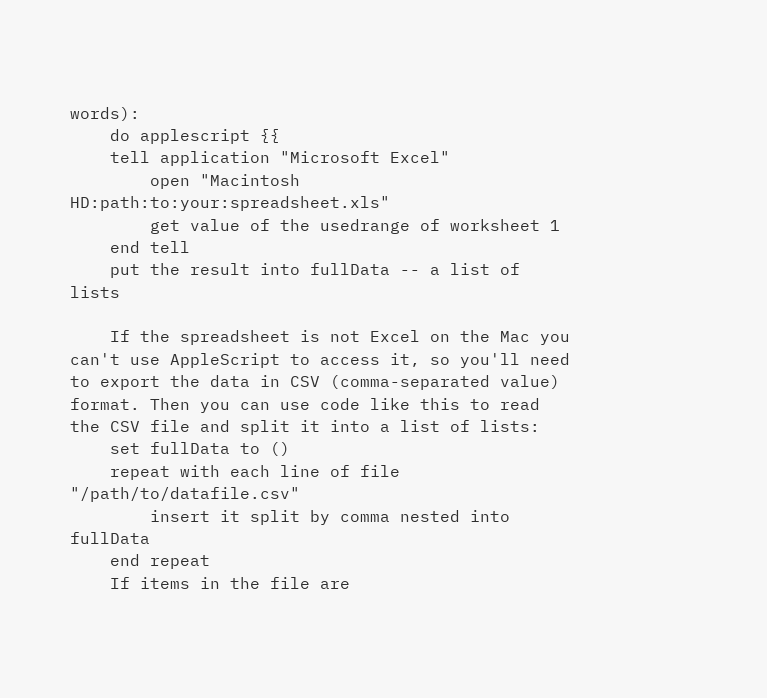words):
    do applescript {{
    tell application "Microsoft Excel"
        open "Macintosh HD:path:to:your:spreadsheet.xls"
        get value of the usedrange of worksheet 1
    end tell
    put the result into fullData -- a list of lists

    If the spreadsheet is not Excel on the Mac you can't use AppleScript to access it, so you'll need to export the data in CSV (comma-separated value) format. Then you can use code like this to read the CSV file and split it into a list of lists:
    set fullData to ()
    repeat with each line of file "/path/to/datafile.csv"
        insert it split by comma nested into fullData
    end repeat
    If items in the file are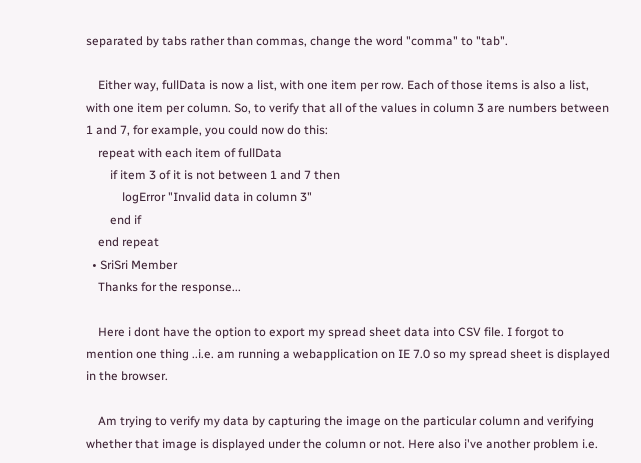separated by tabs rather than commas, change the word "comma" to "tab".

    Either way, fullData is now a list, with one item per row. Each of those items is also a list, with one item per column. So, to verify that all of the values in column 3 are numbers between 1 and 7, for example, you could now do this:
    repeat with each item of fullData
        if item 3 of it is not between 1 and 7 then
            logError "Invalid data in column 3"
        end if
    end repeat
  • SriSri Member
    Thanks for the response...

    Here i dont have the option to export my spread sheet data into CSV file. I forgot to mention one thing ..i.e. am running a webapplication on IE 7.0 so my spread sheet is displayed in the browser.

    Am trying to verify my data by capturing the image on the particular column and verifying whether that image is displayed under the column or not. Here also i've another problem i.e.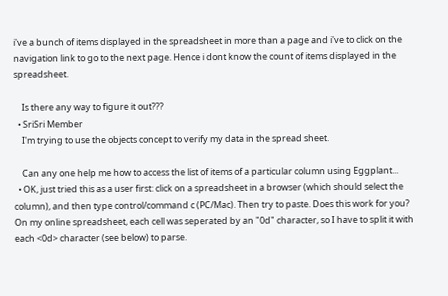i've a bunch of items displayed in the spreadsheet in more than a page and i've to click on the navigation link to go to the next page. Hence i dont know the count of items displayed in the spreadsheet.

    Is there any way to figure it out???
  • SriSri Member
    I'm trying to use the objects concept to verify my data in the spread sheet.

    Can any one help me how to access the list of items of a particular column using Eggplant...
  • OK, just tried this as a user first: click on a spreadsheet in a browser (which should select the column), and then type control/command c (PC/Mac). Then try to paste. Does this work for you? On my online spreadsheet, each cell was seperated by an "0d" character, so I have to split it with each <0d> character (see below) to parse.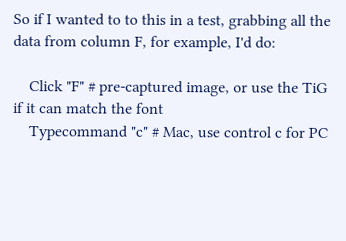So if I wanted to to this in a test, grabbing all the data from column F, for example, I'd do:

    Click "F" # pre-captured image, or use the TiG if it can match the font
    Typecommand "c" # Mac, use control c for PC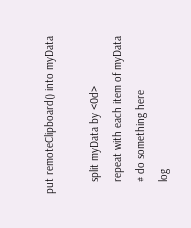put remoteClipboard() into myData

    split myData by <0d>
    repeat with each item of myData
    # do something here
    log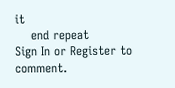it
    end repeat
Sign In or Register to comment.